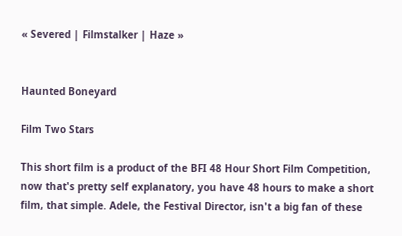« Severed | Filmstalker | Haze »


Haunted Boneyard

Film Two Stars

This short film is a product of the BFI 48 Hour Short Film Competition, now that's pretty self explanatory, you have 48 hours to make a short film, that simple. Adele, the Festival Director, isn't a big fan of these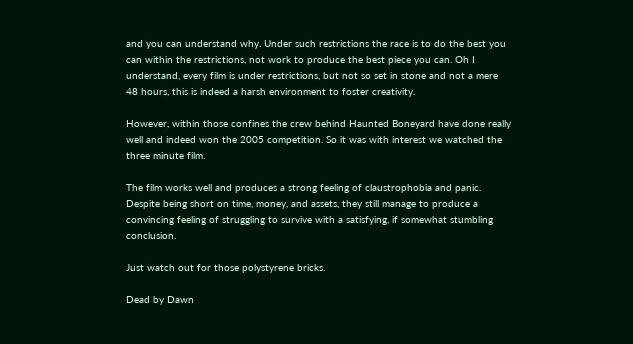and you can understand why. Under such restrictions the race is to do the best you can within the restrictions, not work to produce the best piece you can. Oh I understand, every film is under restrictions, but not so set in stone and not a mere 48 hours, this is indeed a harsh environment to foster creativity.

However, within those confines the crew behind Haunted Boneyard have done really well and indeed won the 2005 competition. So it was with interest we watched the three minute film.

The film works well and produces a strong feeling of claustrophobia and panic. Despite being short on time, money, and assets, they still manage to produce a convincing feeling of struggling to survive with a satisfying, if somewhat stumbling conclusion.

Just watch out for those polystyrene bricks.

Dead by Dawn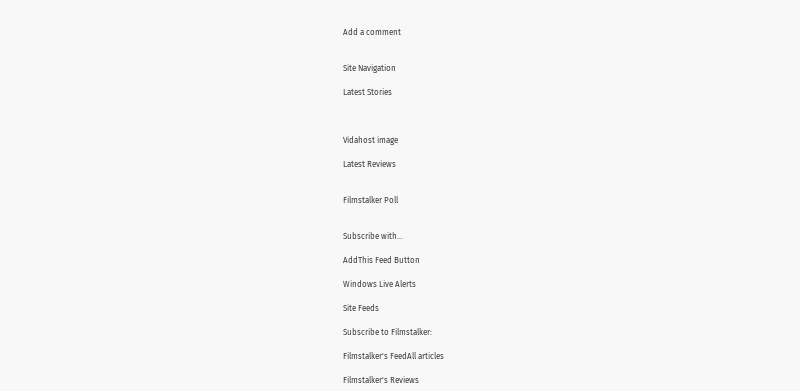Add a comment


Site Navigation

Latest Stories



Vidahost image

Latest Reviews


Filmstalker Poll


Subscribe with...

AddThis Feed Button

Windows Live Alerts

Site Feeds

Subscribe to Filmstalker:

Filmstalker's FeedAll articles

Filmstalker's Reviews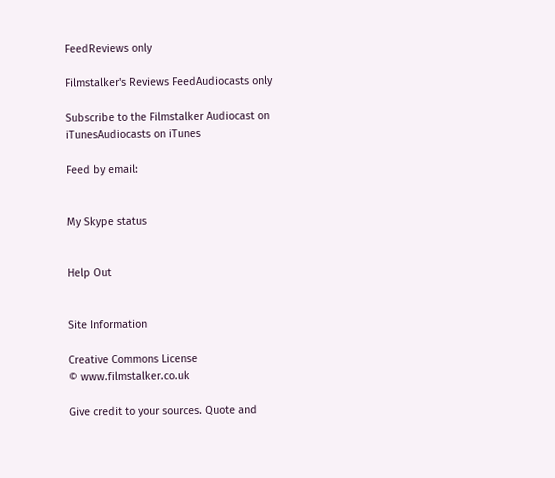FeedReviews only

Filmstalker's Reviews FeedAudiocasts only

Subscribe to the Filmstalker Audiocast on iTunesAudiocasts on iTunes

Feed by email:


My Skype status


Help Out


Site Information

Creative Commons License
© www.filmstalker.co.uk

Give credit to your sources. Quote and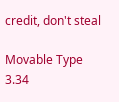credit, don't steal

Movable Type 3.34